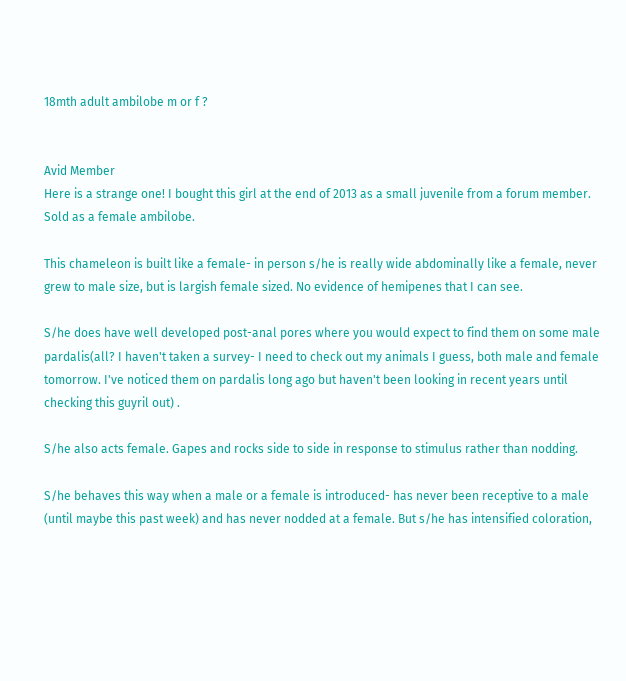18mth adult ambilobe m or f ?


Avid Member
Here is a strange one! I bought this girl at the end of 2013 as a small juvenile from a forum member. Sold as a female ambilobe.

This chameleon is built like a female- in person s/he is really wide abdominally like a female, never grew to male size, but is largish female sized. No evidence of hemipenes that I can see.

S/he does have well developed post-anal pores where you would expect to find them on some male pardalis(all? I haven't taken a survey- I need to check out my animals I guess, both male and female tomorrow. I've noticed them on pardalis long ago but haven't been looking in recent years until checking this guyril out) .

S/he also acts female. Gapes and rocks side to side in response to stimulus rather than nodding.

S/he behaves this way when a male or a female is introduced- has never been receptive to a male (until maybe this past week) and has never nodded at a female. But s/he has intensified coloration,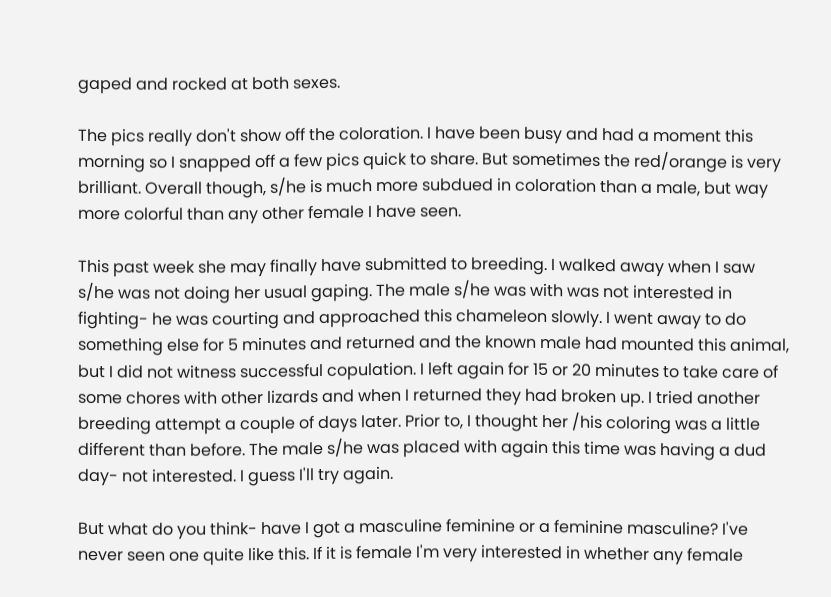gaped and rocked at both sexes.

The pics really don't show off the coloration. I have been busy and had a moment this morning so I snapped off a few pics quick to share. But sometimes the red/orange is very brilliant. Overall though, s/he is much more subdued in coloration than a male, but way more colorful than any other female I have seen.

This past week she may finally have submitted to breeding. I walked away when I saw s/he was not doing her usual gaping. The male s/he was with was not interested in fighting- he was courting and approached this chameleon slowly. I went away to do something else for 5 minutes and returned and the known male had mounted this animal, but I did not witness successful copulation. I left again for 15 or 20 minutes to take care of some chores with other lizards and when I returned they had broken up. I tried another breeding attempt a couple of days later. Prior to, I thought her /his coloring was a little different than before. The male s/he was placed with again this time was having a dud day- not interested. I guess I'll try again.

But what do you think- have I got a masculine feminine or a feminine masculine? I've never seen one quite like this. If it is female I'm very interested in whether any female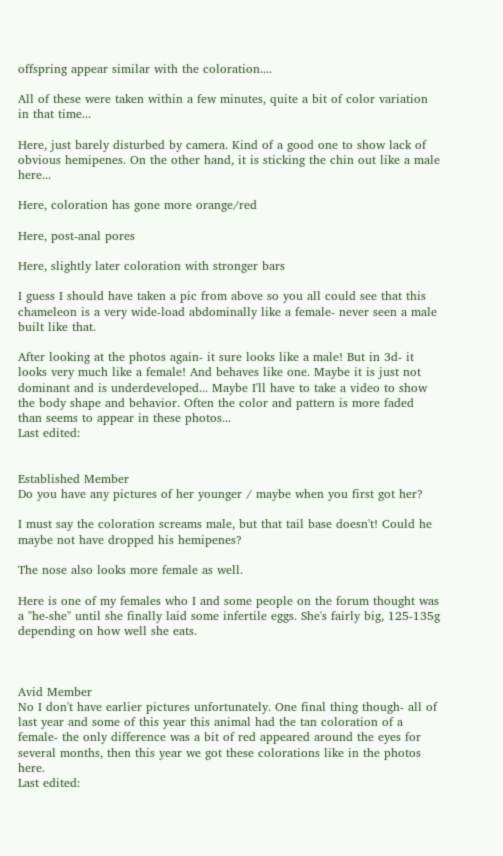offspring appear similar with the coloration....

All of these were taken within a few minutes, quite a bit of color variation in that time...

Here, just barely disturbed by camera. Kind of a good one to show lack of obvious hemipenes. On the other hand, it is sticking the chin out like a male here...

Here, coloration has gone more orange/red

Here, post-anal pores

Here, slightly later coloration with stronger bars

I guess I should have taken a pic from above so you all could see that this chameleon is a very wide-load abdominally like a female- never seen a male built like that.

After looking at the photos again- it sure looks like a male! But in 3d- it looks very much like a female! And behaves like one. Maybe it is just not dominant and is underdeveloped... Maybe I'll have to take a video to show the body shape and behavior. Often the color and pattern is more faded than seems to appear in these photos...
Last edited:


Established Member
Do you have any pictures of her younger / maybe when you first got her?

I must say the coloration screams male, but that tail base doesn't! Could he maybe not have dropped his hemipenes?

The nose also looks more female as well.

Here is one of my females who I and some people on the forum thought was a "he-she" until she finally laid some infertile eggs. She's fairly big, 125-135g depending on how well she eats.



Avid Member
No I don't have earlier pictures unfortunately. One final thing though- all of last year and some of this year this animal had the tan coloration of a female- the only difference was a bit of red appeared around the eyes for several months, then this year we got these colorations like in the photos here.
Last edited: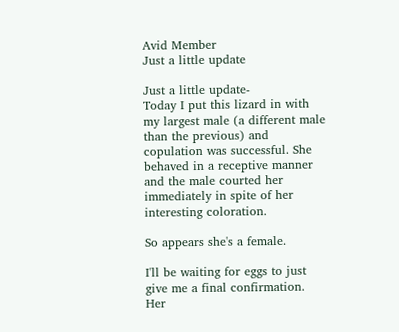Avid Member
Just a little update

Just a little update-
Today I put this lizard in with my largest male (a different male than the previous) and copulation was successful. She behaved in a receptive manner and the male courted her immediately in spite of her interesting coloration.

So appears she's a female.

I'll be waiting for eggs to just give me a final confirmation.
Her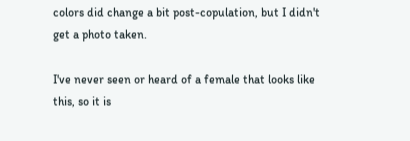colors did change a bit post-copulation, but I didn't get a photo taken.

I've never seen or heard of a female that looks like this, so it is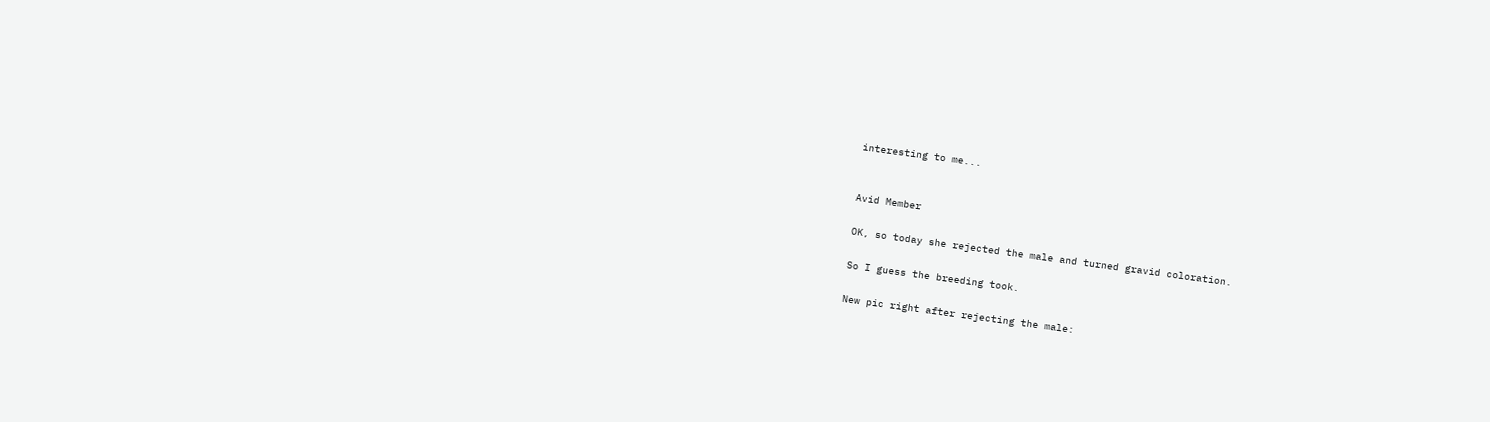interesting to me...


Avid Member

OK, so today she rejected the male and turned gravid coloration.

So I guess the breeding took.

New pic right after rejecting the male: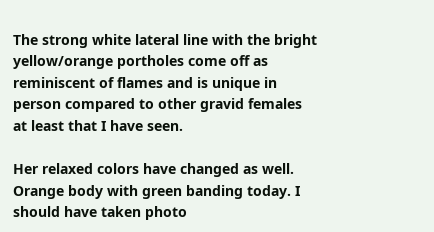The strong white lateral line with the bright yellow/orange portholes come off as reminiscent of flames and is unique in person compared to other gravid females at least that I have seen.

Her relaxed colors have changed as well. Orange body with green banding today. I should have taken photo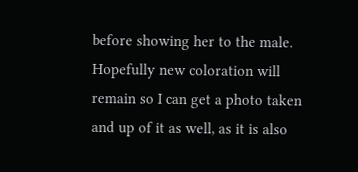before showing her to the male. Hopefully new coloration will remain so I can get a photo taken and up of it as well, as it is also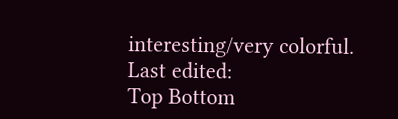interesting/very colorful.
Last edited:
Top Bottom